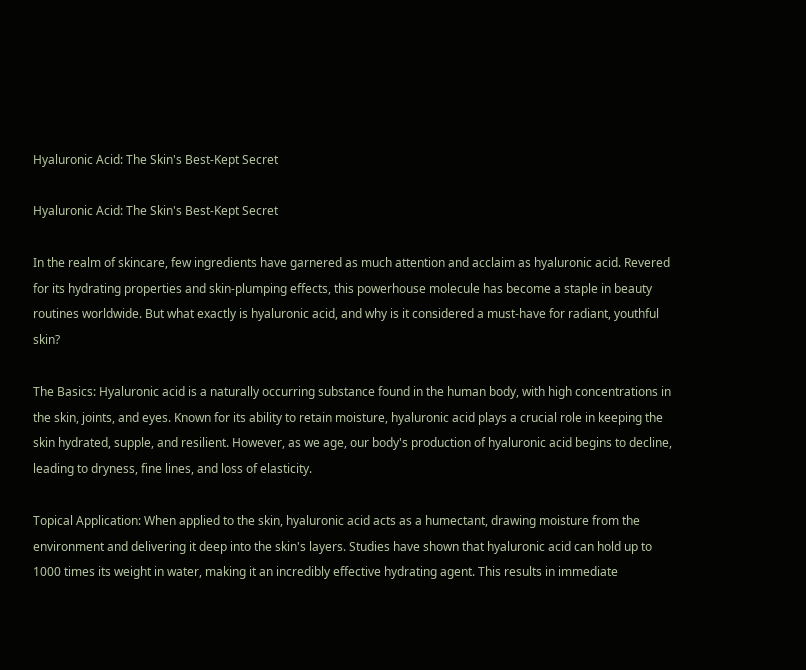Hyaluronic Acid: The Skin's Best-Kept Secret

Hyaluronic Acid: The Skin's Best-Kept Secret

In the realm of skincare, few ingredients have garnered as much attention and acclaim as hyaluronic acid. Revered for its hydrating properties and skin-plumping effects, this powerhouse molecule has become a staple in beauty routines worldwide. But what exactly is hyaluronic acid, and why is it considered a must-have for radiant, youthful skin?

The Basics: Hyaluronic acid is a naturally occurring substance found in the human body, with high concentrations in the skin, joints, and eyes. Known for its ability to retain moisture, hyaluronic acid plays a crucial role in keeping the skin hydrated, supple, and resilient. However, as we age, our body's production of hyaluronic acid begins to decline, leading to dryness, fine lines, and loss of elasticity.

Topical Application: When applied to the skin, hyaluronic acid acts as a humectant, drawing moisture from the environment and delivering it deep into the skin's layers. Studies have shown that hyaluronic acid can hold up to 1000 times its weight in water, making it an incredibly effective hydrating agent. This results in immediate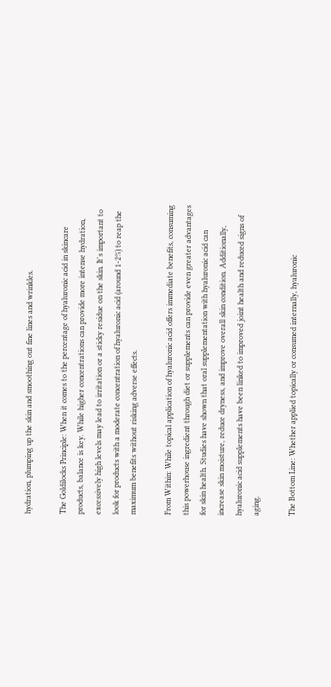hydration, plumping up the skin and smoothing out fine lines and wrinkles.

The Goldilocks Principle: When it comes to the percentage of hyaluronic acid in skincare products, balance is key. While higher concentrations can provide more intense hydration, excessively high levels may lead to irritation or a sticky residue on the skin. It's important to look for products with a moderate concentration of hyaluronic acid (around 1-2%) to reap the maximum benefits without risking adverse effects.

From Within: While topical application of hyaluronic acid offers immediate benefits, consuming this powerhouse ingredient through diet or supplements can provide even greater advantages for skin health. Studies have shown that oral supplementation with hyaluronic acid can increase skin moisture, reduce dryness, and improve overall skin condition. Additionally, hyaluronic acid supplements have been linked to improved joint health and reduced signs of aging.

The Bottom Line: Whether applied topically or consumed internally, hyaluronic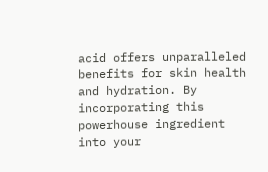acid offers unparalleled benefits for skin health and hydration. By incorporating this powerhouse ingredient into your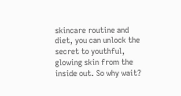skincare routine and diet, you can unlock the secret to youthful, glowing skin from the inside out. So why wait?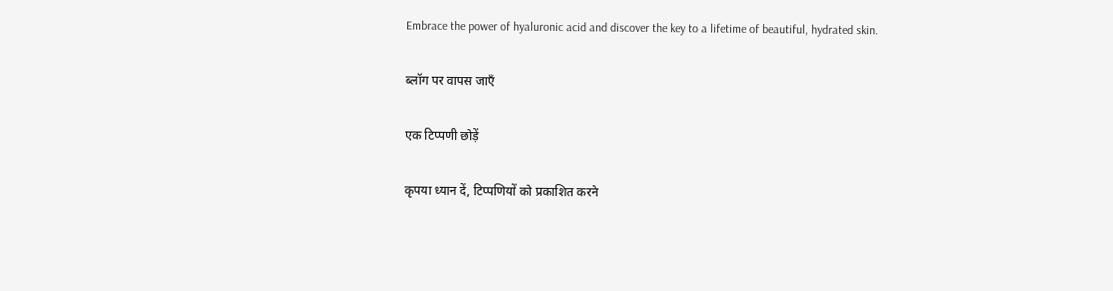Embrace the power of hyaluronic acid and discover the key to a lifetime of beautiful, hydrated skin.

ब्लॉग पर वापस जाएँ

एक टिप्पणी छोड़ें

कृपया ध्यान दें, टिप्पणियों को प्रकाशित करने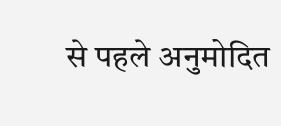से पहले अनुमोदित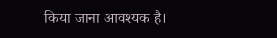किया जाना आवश्यक है।